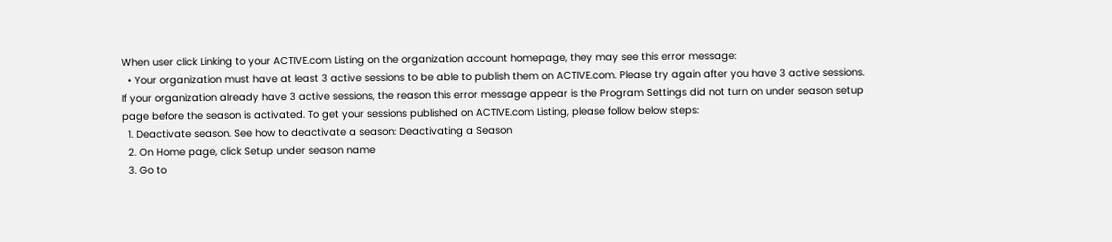When user click Linking to your ACTIVE.com Listing on the organization account homepage, they may see this error message:
  • Your organization must have at least 3 active sessions to be able to publish them on ACTIVE.com. Please try again after you have 3 active sessions.
If your organization already have 3 active sessions, the reason this error message appear is the Program Settings did not turn on under season setup page before the season is activated. To get your sessions published on ACTIVE.com Listing, please follow below steps:
  1. Deactivate season. See how to deactivate a season: Deactivating a Season
  2. On Home page, click Setup under season name
  3. Go to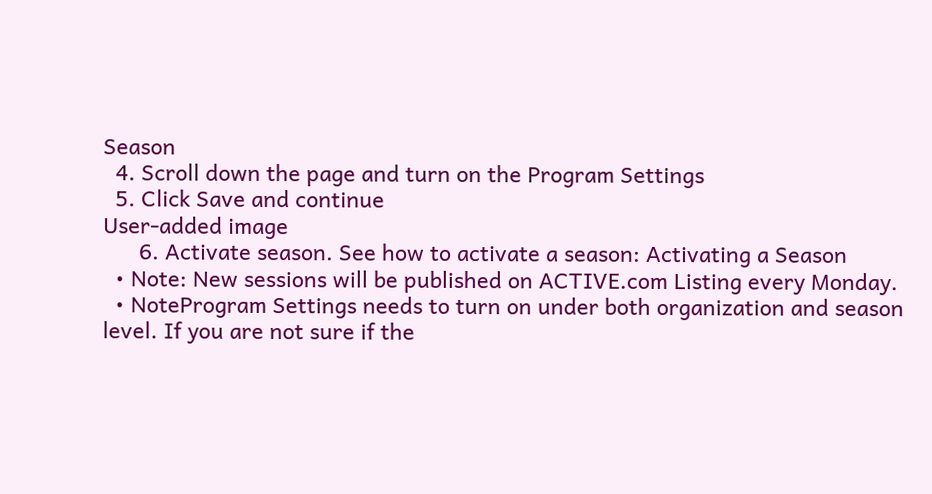Season
  4. Scroll down the page and turn on the Program Settings
  5. Click Save and continue
User-added image
      6. Activate season. See how to activate a season: Activating a Season
  • Note: New sessions will be published on ACTIVE.com Listing every Monday.
  • NoteProgram Settings needs to turn on under both organization and season level. If you are not sure if the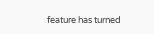feature has turned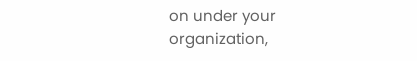on under your organization,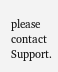please contact Support.